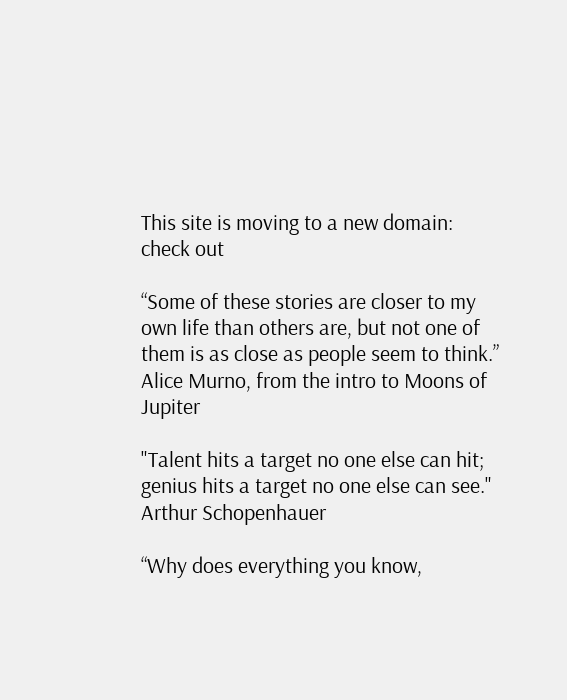This site is moving to a new domain: check out

“Some of these stories are closer to my own life than others are, but not one of them is as close as people seem to think.” Alice Murno, from the intro to Moons of Jupiter

"Talent hits a target no one else can hit; genius hits a target no one else can see." Arthur Schopenhauer

“Why does everything you know,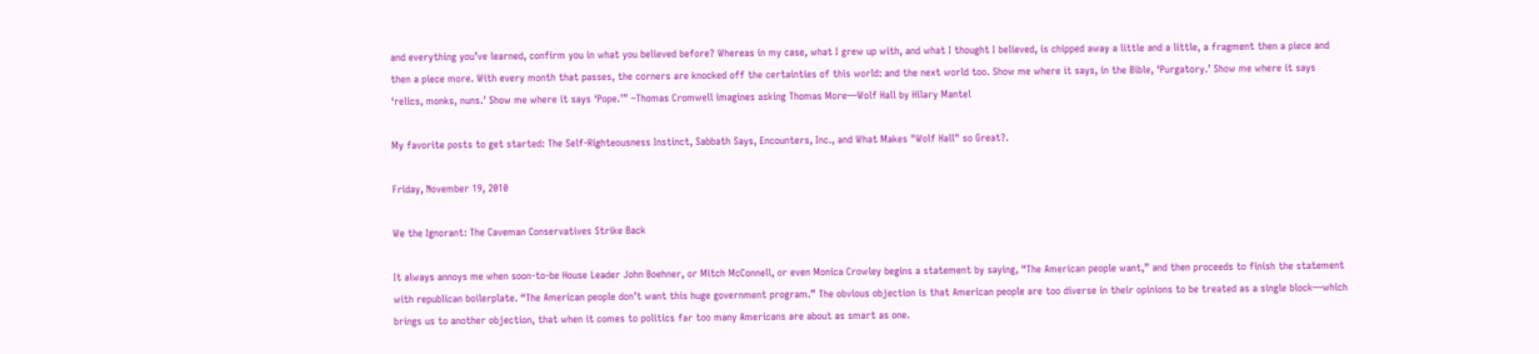and everything you’ve learned, confirm you in what you believed before? Whereas in my case, what I grew up with, and what I thought I believed, is chipped away a little and a little, a fragment then a piece and then a piece more. With every month that passes, the corners are knocked off the certainties of this world: and the next world too. Show me where it says, in the Bible, ‘Purgatory.’ Show me where it says ‘relics, monks, nuns.’ Show me where it says ‘Pope.’” –Thomas Cromwell imagines asking Thomas More—Wolf Hall by Hilary Mantel

My favorite posts to get started: The Self-Righteousness Instinct, Sabbath Says, Encounters, Inc., and What Makes "Wolf Hall" so Great?.

Friday, November 19, 2010

We the Ignorant: The Caveman Conservatives Strike Back

It always annoys me when soon-to-be House Leader John Boehner, or Mitch McConnell, or even Monica Crowley begins a statement by saying, “The American people want,” and then proceeds to finish the statement with republican boilerplate. “The American people don’t want this huge government program.” The obvious objection is that American people are too diverse in their opinions to be treated as a single block—which brings us to another objection, that when it comes to politics far too many Americans are about as smart as one.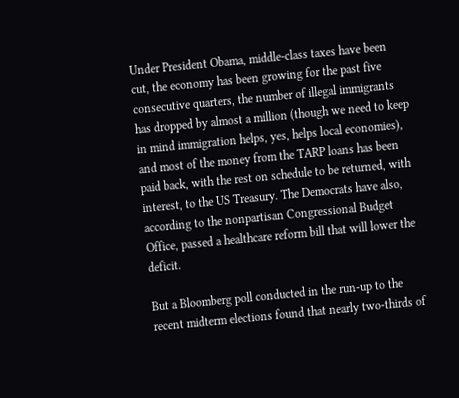Under President Obama, middle-class taxes have been cut, the economy has been growing for the past five consecutive quarters, the number of illegal immigrants has dropped by almost a million (though we need to keep in mind immigration helps, yes, helps local economies), and most of the money from the TARP loans has been paid back, with the rest on schedule to be returned, with interest, to the US Treasury. The Democrats have also, according to the nonpartisan Congressional Budget Office, passed a healthcare reform bill that will lower the deficit.

But a Bloomberg poll conducted in the run-up to the recent midterm elections found that nearly two-thirds of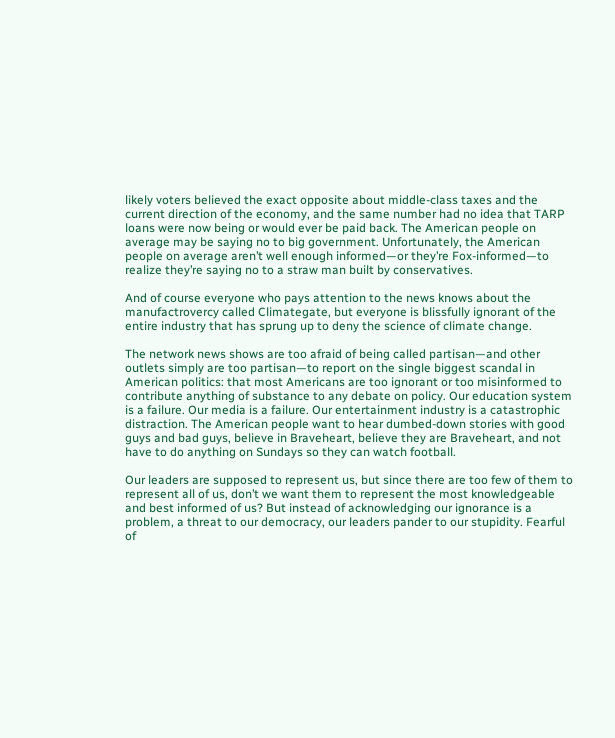likely voters believed the exact opposite about middle-class taxes and the current direction of the economy, and the same number had no idea that TARP loans were now being or would ever be paid back. The American people on average may be saying no to big government. Unfortunately, the American people on average aren’t well enough informed—or they’re Fox-informed—to realize they’re saying no to a straw man built by conservatives.

And of course everyone who pays attention to the news knows about the manufactrovercy called Climategate, but everyone is blissfully ignorant of the entire industry that has sprung up to deny the science of climate change.

The network news shows are too afraid of being called partisan—and other outlets simply are too partisan—to report on the single biggest scandal in American politics: that most Americans are too ignorant or too misinformed to contribute anything of substance to any debate on policy. Our education system is a failure. Our media is a failure. Our entertainment industry is a catastrophic distraction. The American people want to hear dumbed-down stories with good guys and bad guys, believe in Braveheart, believe they are Braveheart, and not have to do anything on Sundays so they can watch football.

Our leaders are supposed to represent us, but since there are too few of them to represent all of us, don’t we want them to represent the most knowledgeable and best informed of us? But instead of acknowledging our ignorance is a problem, a threat to our democracy, our leaders pander to our stupidity. Fearful of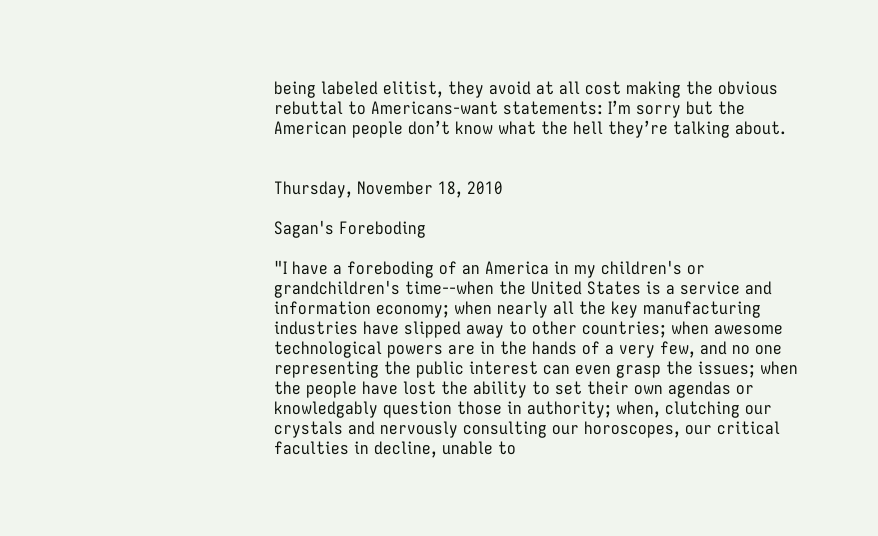being labeled elitist, they avoid at all cost making the obvious rebuttal to Americans-want statements: I’m sorry but the American people don’t know what the hell they’re talking about.


Thursday, November 18, 2010

Sagan's Foreboding

"I have a foreboding of an America in my children's or grandchildren's time--when the United States is a service and information economy; when nearly all the key manufacturing industries have slipped away to other countries; when awesome technological powers are in the hands of a very few, and no one representing the public interest can even grasp the issues; when the people have lost the ability to set their own agendas or knowledgably question those in authority; when, clutching our crystals and nervously consulting our horoscopes, our critical faculties in decline, unable to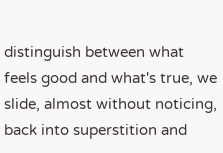distinguish between what feels good and what's true, we slide, almost without noticing, back into superstition and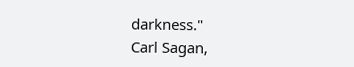darkness."
Carl Sagan,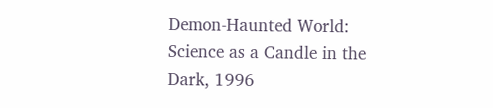Demon-Haunted World: Science as a Candle in the Dark, 1996